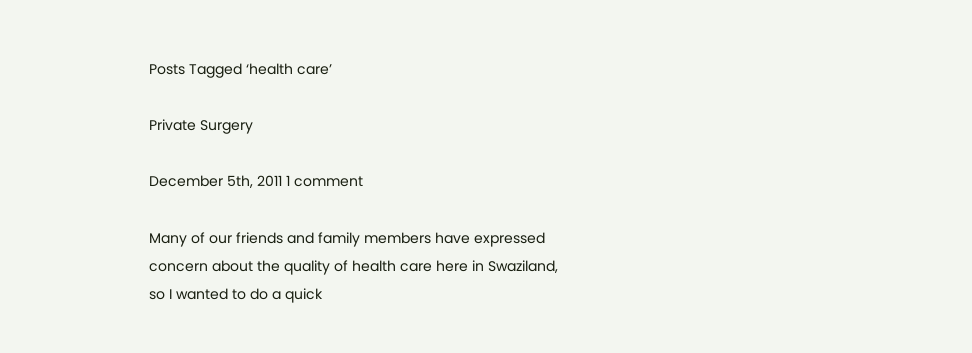Posts Tagged ‘health care’

Private Surgery

December 5th, 2011 1 comment

Many of our friends and family members have expressed concern about the quality of health care here in Swaziland, so I wanted to do a quick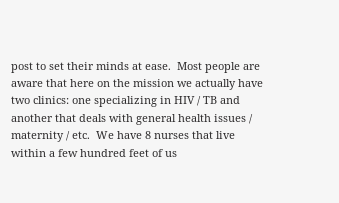post to set their minds at ease.  Most people are aware that here on the mission we actually have two clinics: one specializing in HIV / TB and another that deals with general health issues / maternity / etc.  We have 8 nurses that live within a few hundred feet of us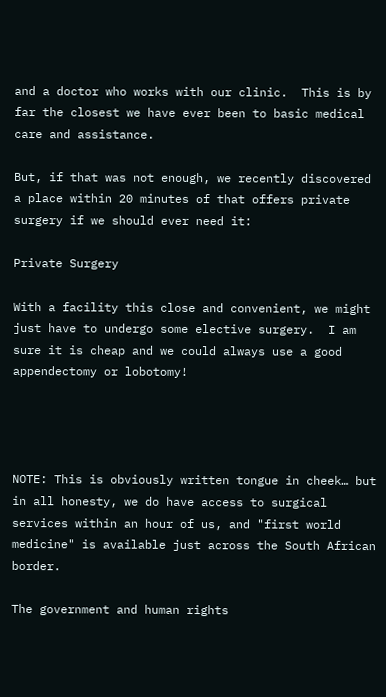and a doctor who works with our clinic.  This is by far the closest we have ever been to basic medical care and assistance.

But, if that was not enough, we recently discovered a place within 20 minutes of that offers private surgery if we should ever need it:

Private Surgery

With a facility this close and convenient, we might just have to undergo some elective surgery.  I am sure it is cheap and we could always use a good appendectomy or lobotomy!




NOTE: This is obviously written tongue in cheek… but in all honesty, we do have access to surgical services within an hour of us, and "first world medicine" is available just across the South African border.

The government and human rights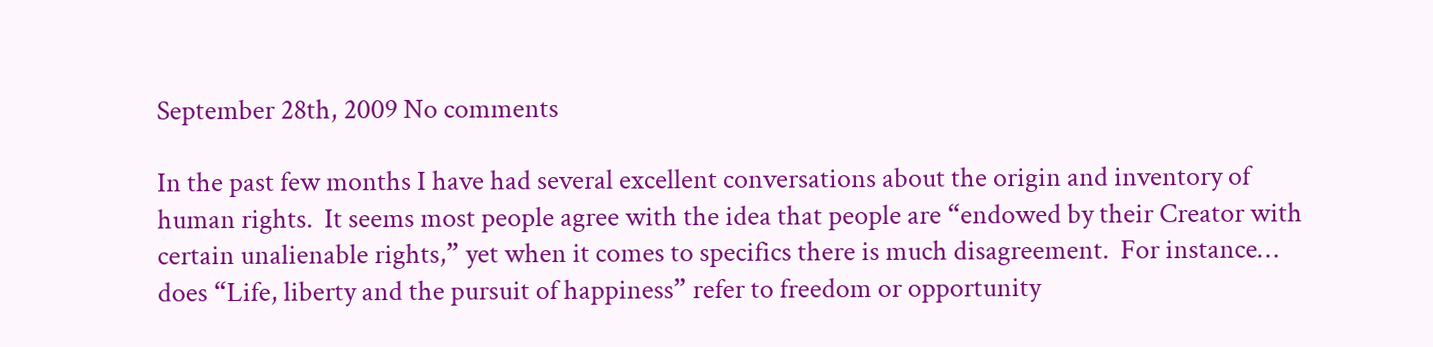September 28th, 2009 No comments

In the past few months I have had several excellent conversations about the origin and inventory of human rights.  It seems most people agree with the idea that people are “endowed by their Creator with certain unalienable rights,” yet when it comes to specifics there is much disagreement.  For instance… does “Life, liberty and the pursuit of happiness” refer to freedom or opportunity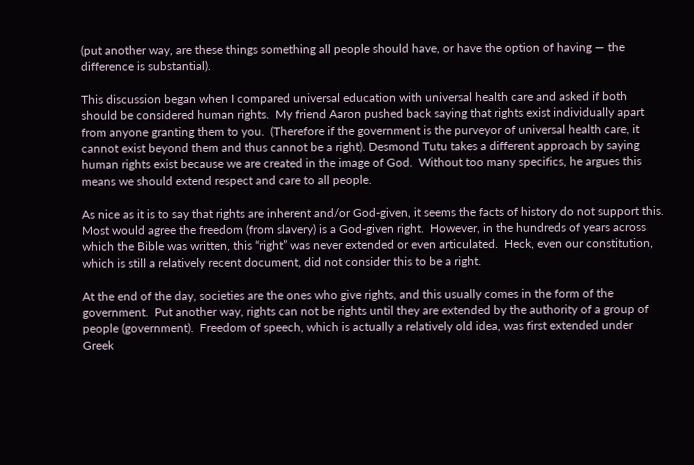(put another way, are these things something all people should have, or have the option of having — the difference is substantial).

This discussion began when I compared universal education with universal health care and asked if both should be considered human rights.  My friend Aaron pushed back saying that rights exist individually apart from anyone granting them to you.  (Therefore if the government is the purveyor of universal health care, it cannot exist beyond them and thus cannot be a right). Desmond Tutu takes a different approach by saying human rights exist because we are created in the image of God.  Without too many specifics, he argues this means we should extend respect and care to all people.

As nice as it is to say that rights are inherent and/or God-given, it seems the facts of history do not support this.  Most would agree the freedom (from slavery) is a God-given right.  However, in the hundreds of years across which the Bible was written, this “right” was never extended or even articulated.  Heck, even our constitution, which is still a relatively recent document, did not consider this to be a right.

At the end of the day, societies are the ones who give rights, and this usually comes in the form of the government.  Put another way, rights can not be rights until they are extended by the authority of a group of people (government).  Freedom of speech, which is actually a relatively old idea, was first extended under Greek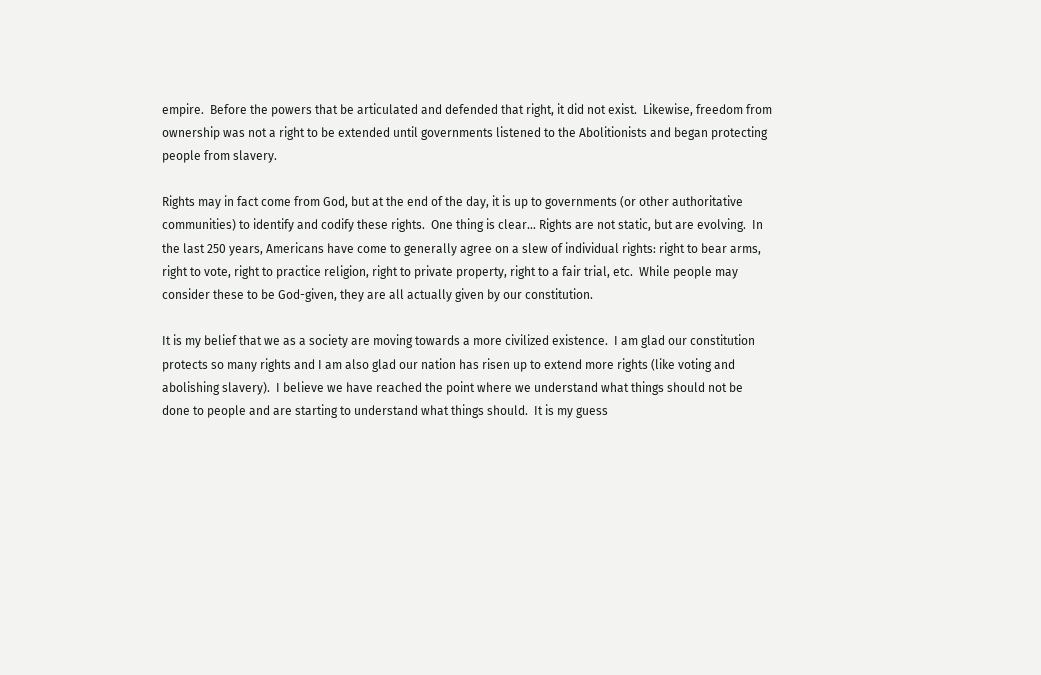empire.  Before the powers that be articulated and defended that right, it did not exist.  Likewise, freedom from ownership was not a right to be extended until governments listened to the Abolitionists and began protecting people from slavery.

Rights may in fact come from God, but at the end of the day, it is up to governments (or other authoritative communities) to identify and codify these rights.  One thing is clear… Rights are not static, but are evolving.  In the last 250 years, Americans have come to generally agree on a slew of individual rights: right to bear arms, right to vote, right to practice religion, right to private property, right to a fair trial, etc.  While people may consider these to be God-given, they are all actually given by our constitution.

It is my belief that we as a society are moving towards a more civilized existence.  I am glad our constitution protects so many rights and I am also glad our nation has risen up to extend more rights (like voting and abolishing slavery).  I believe we have reached the point where we understand what things should not be done to people and are starting to understand what things should.  It is my guess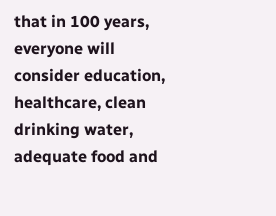that in 100 years, everyone will consider education, healthcare, clean drinking water, adequate food and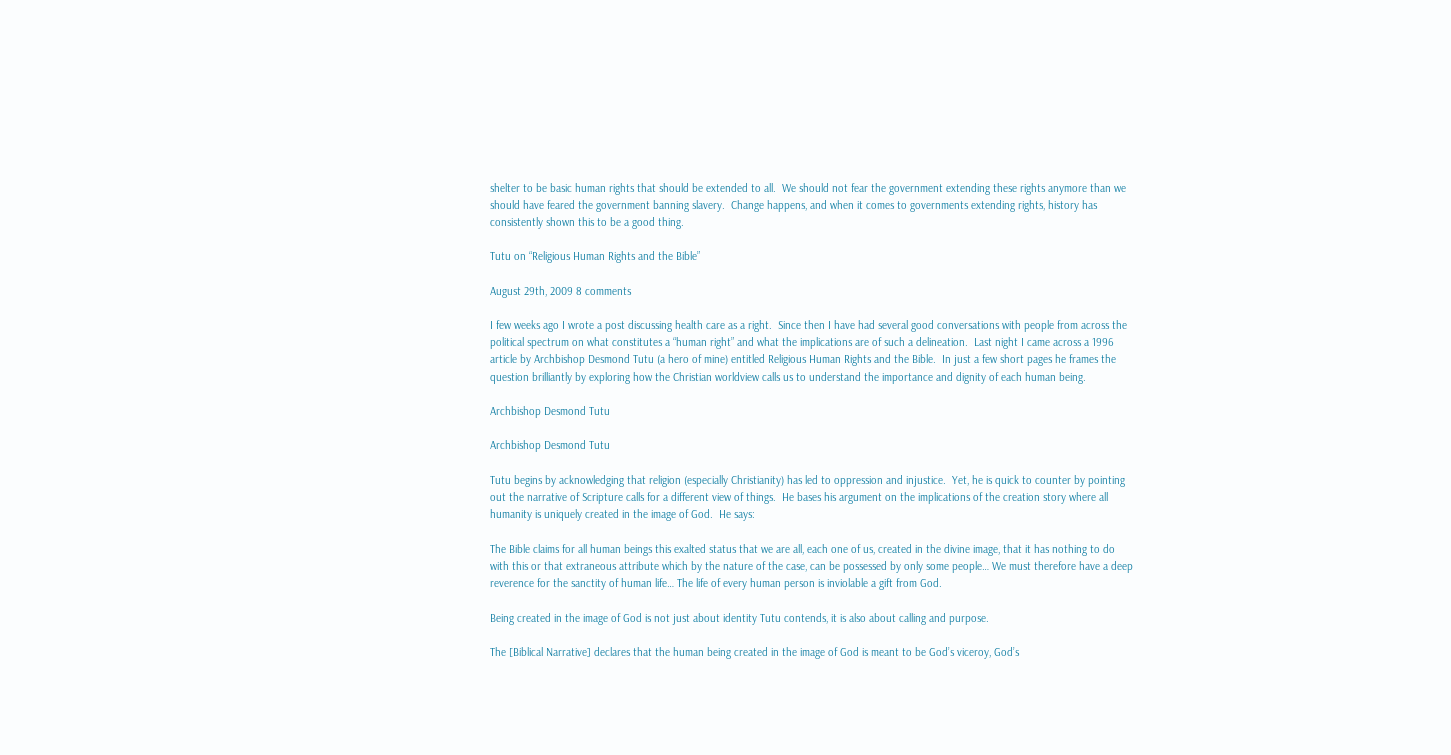shelter to be basic human rights that should be extended to all.  We should not fear the government extending these rights anymore than we should have feared the government banning slavery.  Change happens, and when it comes to governments extending rights, history has consistently shown this to be a good thing.

Tutu on “Religious Human Rights and the Bible”

August 29th, 2009 8 comments

I few weeks ago I wrote a post discussing health care as a right.  Since then I have had several good conversations with people from across the political spectrum on what constitutes a “human right” and what the implications are of such a delineation.  Last night I came across a 1996 article by Archbishop Desmond Tutu (a hero of mine) entitled Religious Human Rights and the Bible.  In just a few short pages he frames the question brilliantly by exploring how the Christian worldview calls us to understand the importance and dignity of each human being.

Archbishop Desmond Tutu

Archbishop Desmond Tutu

Tutu begins by acknowledging that religion (especially Christianity) has led to oppression and injustice.  Yet, he is quick to counter by pointing out the narrative of Scripture calls for a different view of things.  He bases his argument on the implications of the creation story where all humanity is uniquely created in the image of God.  He says:

The Bible claims for all human beings this exalted status that we are all, each one of us, created in the divine image, that it has nothing to do with this or that extraneous attribute which by the nature of the case, can be possessed by only some people… We must therefore have a deep reverence for the sanctity of human life… The life of every human person is inviolable a gift from God.

Being created in the image of God is not just about identity Tutu contends, it is also about calling and purpose.

The [Biblical Narrative] declares that the human being created in the image of God is meant to be God’s viceroy, God’s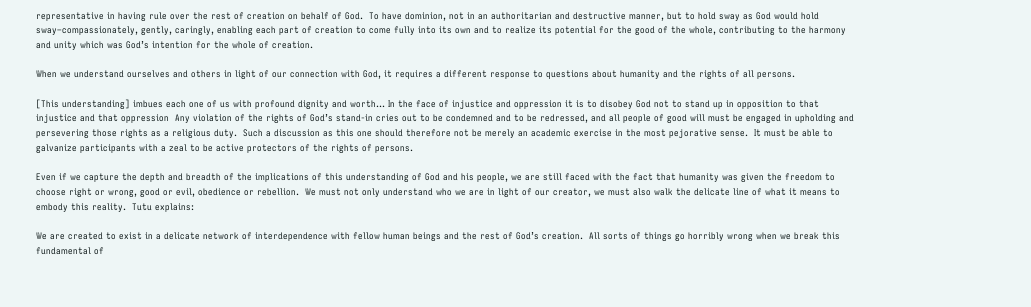representative in having rule over the rest of creation on behalf of God.  To have dominion, not in an authoritarian and destructive manner, but to hold sway as God would hold sway–compassionately, gently, caringly, enabling each part of creation to come fully into its own and to realize its potential for the good of the whole, contributing to the harmony and unity which was God’s intention for the whole of creation.

When we understand ourselves and others in light of our connection with God, it requires a different response to questions about humanity and the rights of all persons.

[This understanding] imbues each one of us with profound dignity and worth… In the face of injustice and oppression it is to disobey God not to stand up in opposition to that injustice and that oppression  Any violation of the rights of God’s stand-in cries out to be condemned and to be redressed, and all people of good will must be engaged in upholding and persevering those rights as a religious duty.  Such a discussion as this one should therefore not be merely an academic exercise in the most pejorative sense.  It must be able to galvanize participants with a zeal to be active protectors of the rights of persons.

Even if we capture the depth and breadth of the implications of this understanding of God and his people, we are still faced with the fact that humanity was given the freedom to choose right or wrong, good or evil, obedience or rebellion.  We must not only understand who we are in light of our creator, we must also walk the delicate line of what it means to embody this reality.  Tutu explains:

We are created to exist in a delicate network of interdependence with fellow human beings and the rest of God’s creation.  All sorts of things go horribly wrong when we break this fundamental of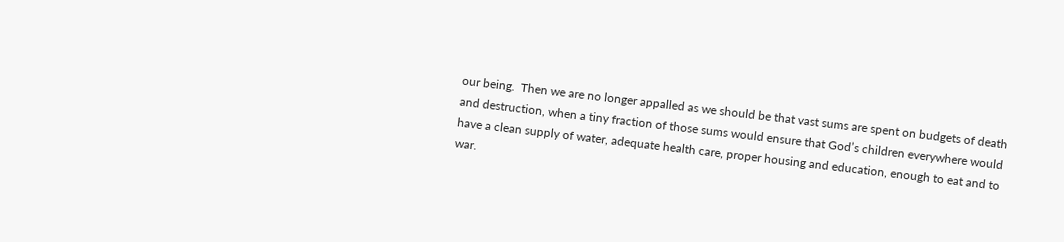our being.  Then we are no longer appalled as we should be that vast sums are spent on budgets of death and destruction, when a tiny fraction of those sums would ensure that God’s children everywhere would have a clean supply of water, adequate health care, proper housing and education, enough to eat and to war.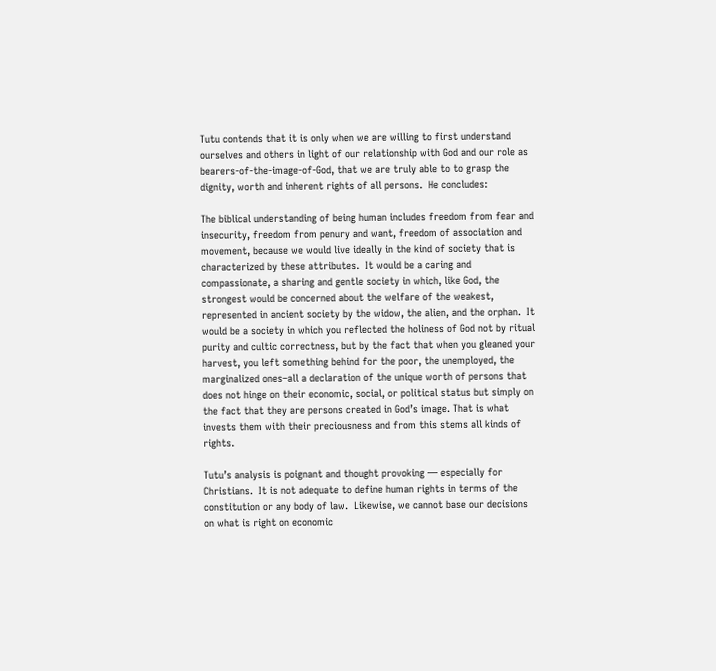Tutu contends that it is only when we are willing to first understand ourselves and others in light of our relationship with God and our role as bearers-of-the-image-of-God, that we are truly able to to grasp the dignity, worth and inherent rights of all persons.  He concludes:

The biblical understanding of being human includes freedom from fear and insecurity, freedom from penury and want, freedom of association and movement, because we would live ideally in the kind of society that is characterized by these attributes.  It would be a caring and compassionate, a sharing and gentle society in which, like God, the strongest would be concerned about the welfare of the weakest, represented in ancient society by the widow, the alien, and the orphan.  It would be a society in which you reflected the holiness of God not by ritual purity and cultic correctness, but by the fact that when you gleaned your harvest, you left something behind for the poor, the unemployed, the marginalized ones–all a declaration of the unique worth of persons that does not hinge on their economic, social, or political status but simply on the fact that they are persons created in God’s image. That is what invests them with their preciousness and from this stems all kinds of rights.

Tutu’s analysis is poignant and thought provoking — especially for Christians.  It is not adequate to define human rights in terms of the constitution or any body of law.  Likewise, we cannot base our decisions on what is right on economic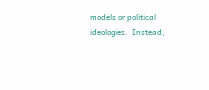models or political ideologies.  Instead,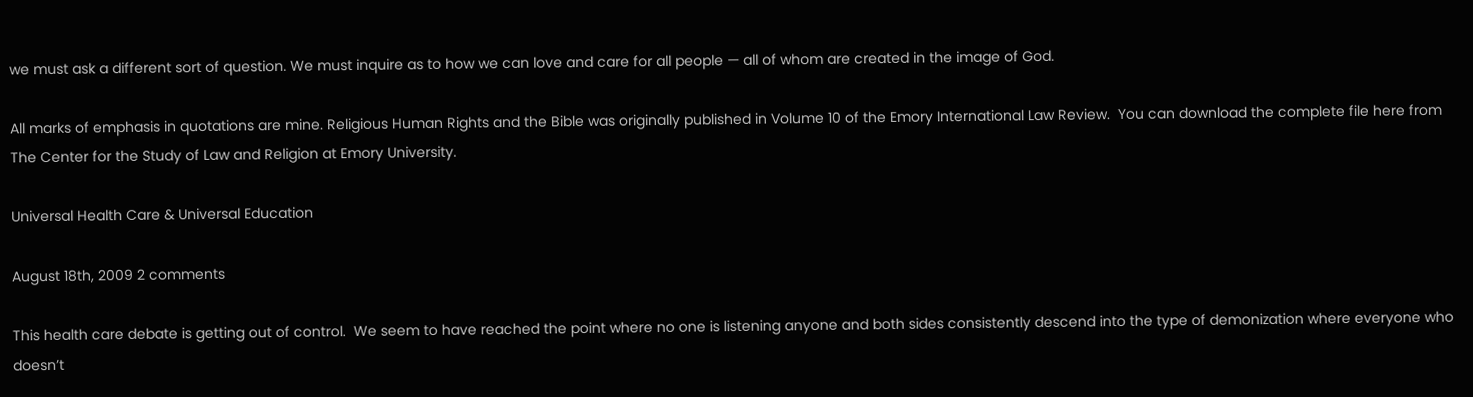we must ask a different sort of question. We must inquire as to how we can love and care for all people — all of whom are created in the image of God.

All marks of emphasis in quotations are mine. Religious Human Rights and the Bible was originally published in Volume 10 of the Emory International Law Review.  You can download the complete file here from The Center for the Study of Law and Religion at Emory University.

Universal Health Care & Universal Education

August 18th, 2009 2 comments

This health care debate is getting out of control.  We seem to have reached the point where no one is listening anyone and both sides consistently descend into the type of demonization where everyone who doesn’t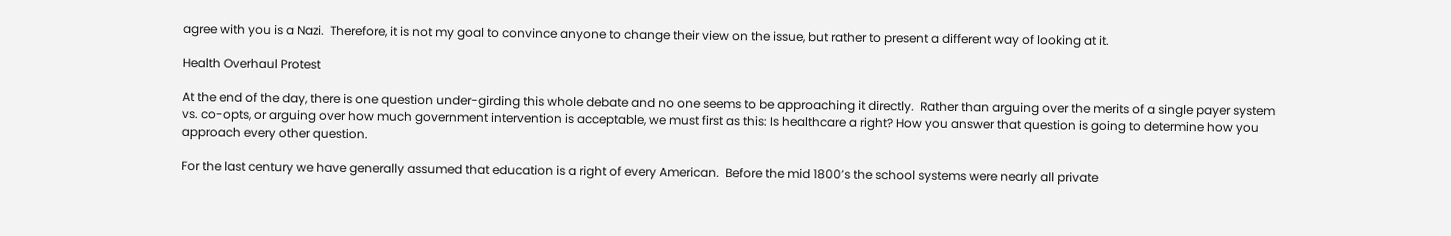agree with you is a Nazi.  Therefore, it is not my goal to convince anyone to change their view on the issue, but rather to present a different way of looking at it.

Health Overhaul Protest

At the end of the day, there is one question under-girding this whole debate and no one seems to be approaching it directly.  Rather than arguing over the merits of a single payer system vs. co-opts, or arguing over how much government intervention is acceptable, we must first as this: Is healthcare a right? How you answer that question is going to determine how you approach every other question.

For the last century we have generally assumed that education is a right of every American.  Before the mid 1800’s the school systems were nearly all private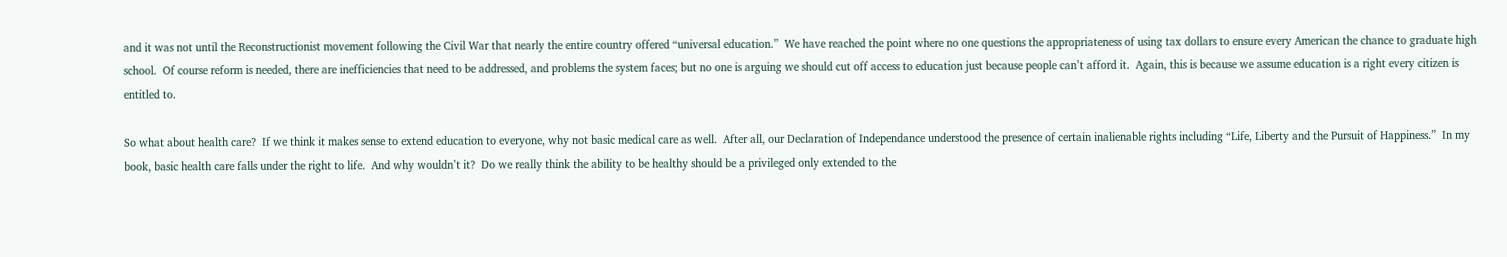and it was not until the Reconstructionist movement following the Civil War that nearly the entire country offered “universal education.”  We have reached the point where no one questions the appropriateness of using tax dollars to ensure every American the chance to graduate high school.  Of course reform is needed, there are inefficiencies that need to be addressed, and problems the system faces; but no one is arguing we should cut off access to education just because people can’t afford it.  Again, this is because we assume education is a right every citizen is entitled to.

So what about health care?  If we think it makes sense to extend education to everyone, why not basic medical care as well.  After all, our Declaration of Independance understood the presence of certain inalienable rights including “Life, Liberty and the Pursuit of Happiness.”  In my book, basic health care falls under the right to life.  And why wouldn’t it?  Do we really think the ability to be healthy should be a privileged only extended to the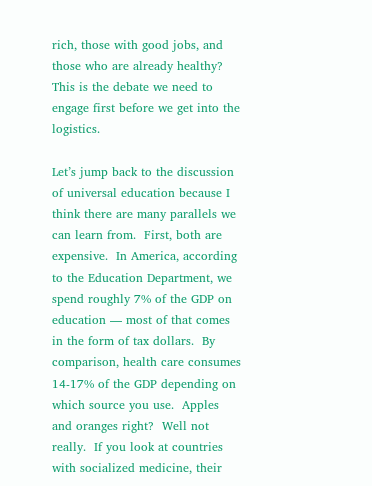rich, those with good jobs, and those who are already healthy?  This is the debate we need to engage first before we get into the logistics.

Let’s jump back to the discussion of universal education because I think there are many parallels we can learn from.  First, both are expensive.  In America, according to the Education Department, we spend roughly 7% of the GDP on education — most of that comes in the form of tax dollars.  By comparison, health care consumes 14-17% of the GDP depending on which source you use.  Apples and oranges right?  Well not really.  If you look at countries with socialized medicine, their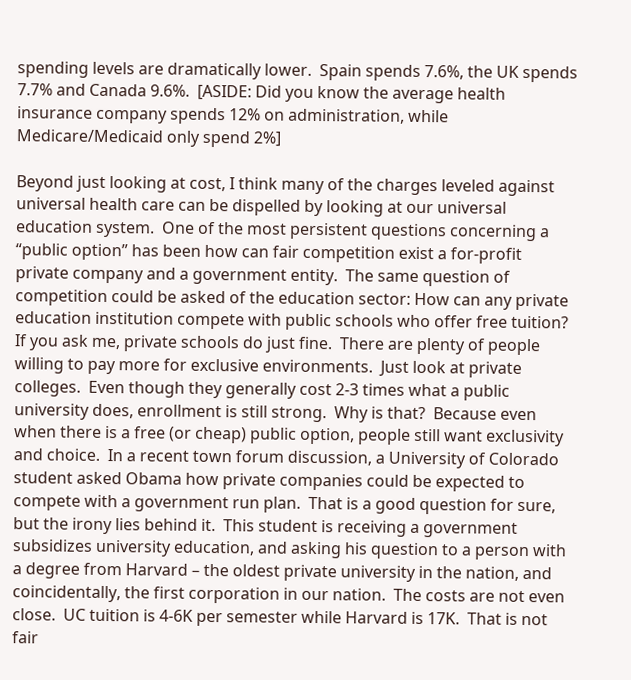spending levels are dramatically lower.  Spain spends 7.6%, the UK spends 7.7% and Canada 9.6%.  [ASIDE: Did you know the average health insurance company spends 12% on administration, while Medicare/Medicaid only spend 2%]

Beyond just looking at cost, I think many of the charges leveled against universal health care can be dispelled by looking at our universal education system.  One of the most persistent questions concerning a “public option” has been how can fair competition exist a for-profit private company and a government entity.  The same question of competition could be asked of the education sector: How can any private education institution compete with public schools who offer free tuition?  If you ask me, private schools do just fine.  There are plenty of people willing to pay more for exclusive environments.  Just look at private colleges.  Even though they generally cost 2-3 times what a public university does, enrollment is still strong.  Why is that?  Because even when there is a free (or cheap) public option, people still want exclusivity and choice.  In a recent town forum discussion, a University of Colorado student asked Obama how private companies could be expected to compete with a government run plan.  That is a good question for sure, but the irony lies behind it.  This student is receiving a government subsidizes university education, and asking his question to a person with a degree from Harvard – the oldest private university in the nation, and coincidentally, the first corporation in our nation.  The costs are not even close.  UC tuition is 4-6K per semester while Harvard is 17K.  That is not fair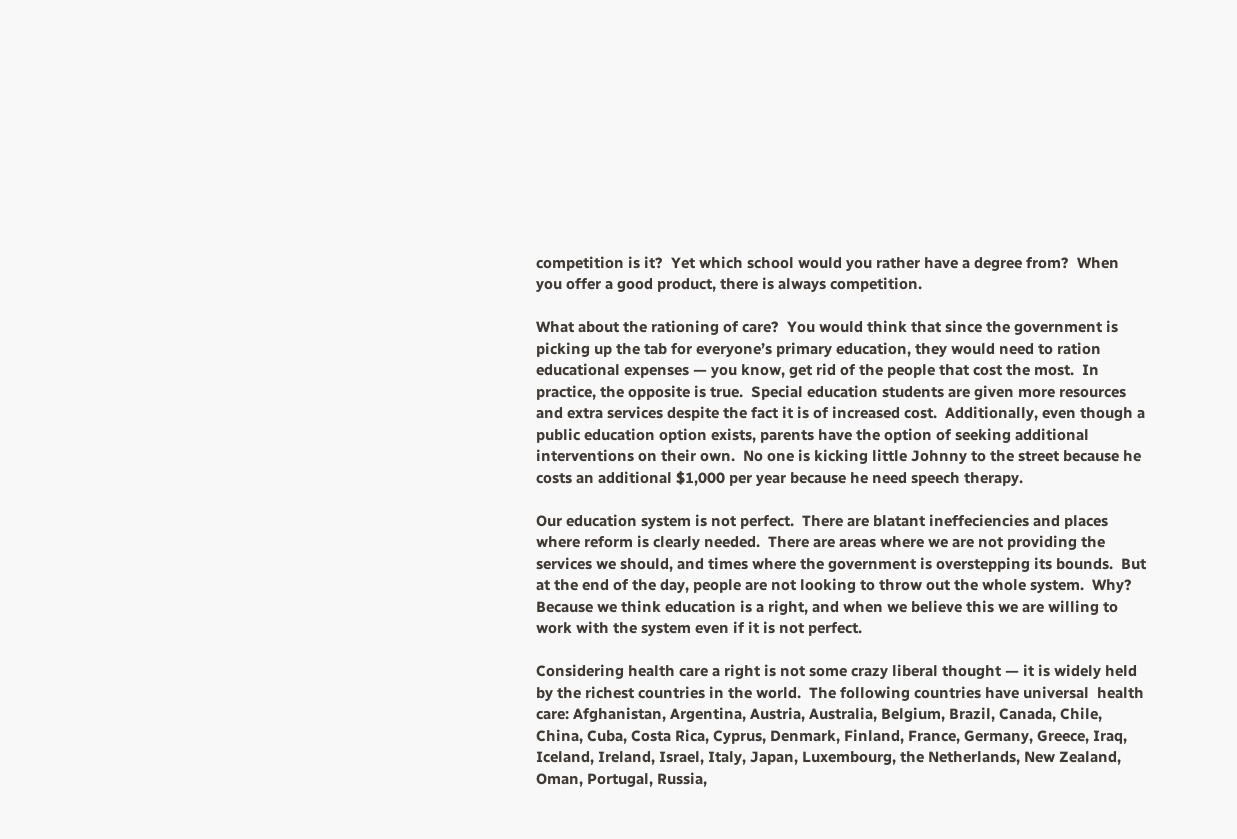competition is it?  Yet which school would you rather have a degree from?  When you offer a good product, there is always competition.

What about the rationing of care?  You would think that since the government is picking up the tab for everyone’s primary education, they would need to ration educational expenses — you know, get rid of the people that cost the most.  In practice, the opposite is true.  Special education students are given more resources and extra services despite the fact it is of increased cost.  Additionally, even though a public education option exists, parents have the option of seeking additional interventions on their own.  No one is kicking little Johnny to the street because he costs an additional $1,000 per year because he need speech therapy.

Our education system is not perfect.  There are blatant ineffeciencies and places where reform is clearly needed.  There are areas where we are not providing the services we should, and times where the government is overstepping its bounds.  But at the end of the day, people are not looking to throw out the whole system.  Why?  Because we think education is a right, and when we believe this we are willing to work with the system even if it is not perfect.

Considering health care a right is not some crazy liberal thought — it is widely held by the richest countries in the world.  The following countries have universal  health care: Afghanistan, Argentina, Austria, Australia, Belgium, Brazil, Canada, Chile, China, Cuba, Costa Rica, Cyprus, Denmark, Finland, France, Germany, Greece, Iraq, Iceland, Ireland, Israel, Italy, Japan, Luxembourg, the Netherlands, New Zealand, Oman, Portugal, Russia,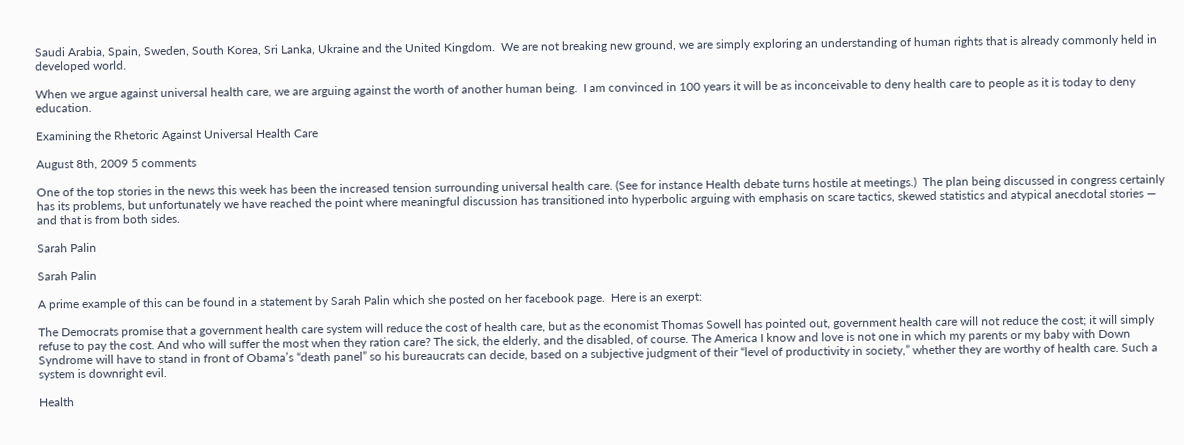Saudi Arabia, Spain, Sweden, South Korea, Sri Lanka, Ukraine and the United Kingdom.  We are not breaking new ground, we are simply exploring an understanding of human rights that is already commonly held in developed world.

When we argue against universal health care, we are arguing against the worth of another human being.  I am convinced in 100 years it will be as inconceivable to deny health care to people as it is today to deny education.

Examining the Rhetoric Against Universal Health Care

August 8th, 2009 5 comments

One of the top stories in the news this week has been the increased tension surrounding universal health care. (See for instance Health debate turns hostile at meetings.)  The plan being discussed in congress certainly has its problems, but unfortunately we have reached the point where meaningful discussion has transitioned into hyperbolic arguing with emphasis on scare tactics, skewed statistics and atypical anecdotal stories — and that is from both sides.

Sarah Palin

Sarah Palin

A prime example of this can be found in a statement by Sarah Palin which she posted on her facebook page.  Here is an exerpt:

The Democrats promise that a government health care system will reduce the cost of health care, but as the economist Thomas Sowell has pointed out, government health care will not reduce the cost; it will simply refuse to pay the cost. And who will suffer the most when they ration care? The sick, the elderly, and the disabled, of course. The America I know and love is not one in which my parents or my baby with Down Syndrome will have to stand in front of Obama’s “death panel” so his bureaucrats can decide, based on a subjective judgment of their “level of productivity in society,” whether they are worthy of health care. Such a system is downright evil.

Health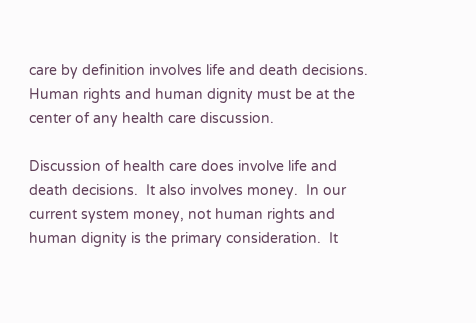care by definition involves life and death decisions. Human rights and human dignity must be at the center of any health care discussion.

Discussion of health care does involve life and death decisions.  It also involves money.  In our current system money, not human rights and human dignity is the primary consideration.  It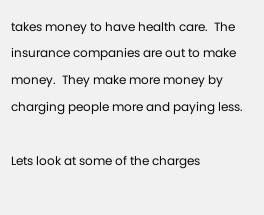takes money to have health care.  The insurance companies are out to make money.  They make more money by charging people more and paying less.

Lets look at some of the charges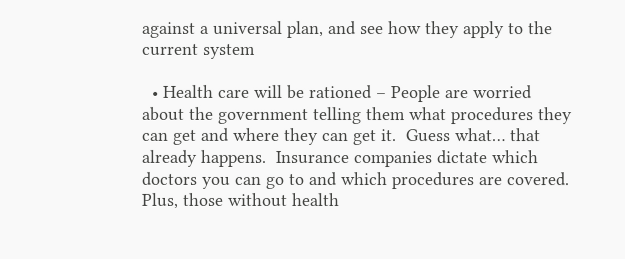against a universal plan, and see how they apply to the current system

  • Health care will be rationed – People are worried about the government telling them what procedures they can get and where they can get it.  Guess what… that already happens.  Insurance companies dictate which doctors you can go to and which procedures are covered.  Plus, those without health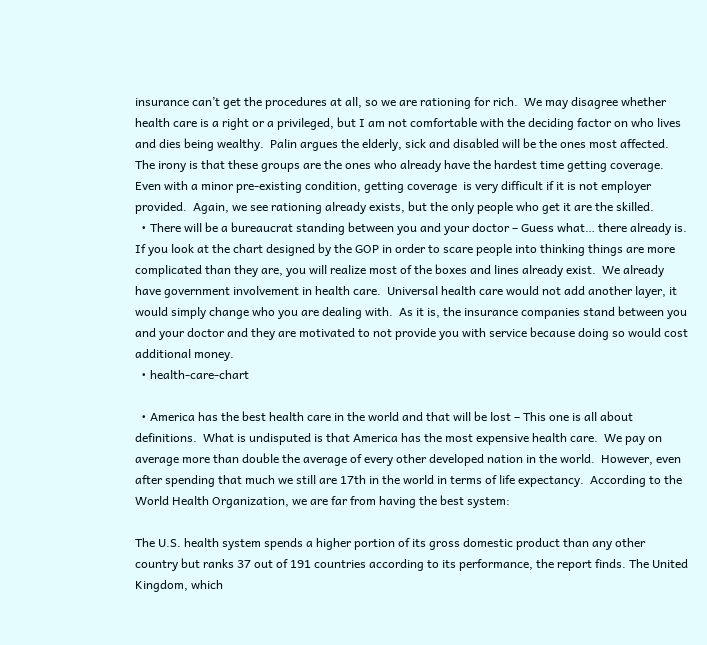insurance can’t get the procedures at all, so we are rationing for rich.  We may disagree whether health care is a right or a privileged, but I am not comfortable with the deciding factor on who lives and dies being wealthy.  Palin argues the elderly, sick and disabled will be the ones most affected.  The irony is that these groups are the ones who already have the hardest time getting coverage.  Even with a minor pre-existing condition, getting coverage  is very difficult if it is not employer provided.  Again, we see rationing already exists, but the only people who get it are the skilled.
  • There will be a bureaucrat standing between you and your doctor – Guess what… there already is.  If you look at the chart designed by the GOP in order to scare people into thinking things are more complicated than they are, you will realize most of the boxes and lines already exist.  We already have government involvement in health care.  Universal health care would not add another layer, it would simply change who you are dealing with.  As it is, the insurance companies stand between you and your doctor and they are motivated to not provide you with service because doing so would cost additional money.
  • health-care-chart

  • America has the best health care in the world and that will be lost – This one is all about definitions.  What is undisputed is that America has the most expensive health care.  We pay on average more than double the average of every other developed nation in the world.  However, even after spending that much we still are 17th in the world in terms of life expectancy.  According to the World Health Organization, we are far from having the best system:

The U.S. health system spends a higher portion of its gross domestic product than any other country but ranks 37 out of 191 countries according to its performance, the report finds. The United Kingdom, which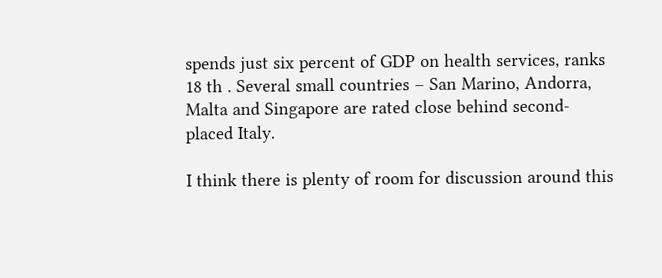spends just six percent of GDP on health services, ranks 18 th . Several small countries – San Marino, Andorra, Malta and Singapore are rated close behind second- placed Italy.

I think there is plenty of room for discussion around this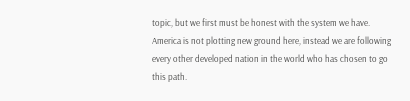topic, but we first must be honest with the system we have.  America is not plotting new ground here, instead we are following every other developed nation in the world who has chosen to go this path.